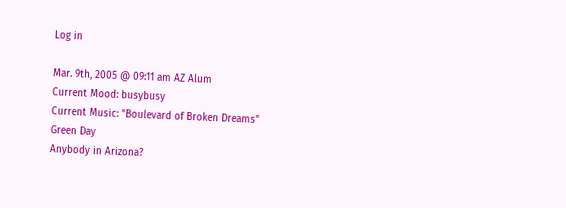Log in

Mar. 9th, 2005 @ 09:11 am AZ Alum
Current Mood: busybusy
Current Music: "Boulevard of Broken Dreams" Green Day
Anybody in Arizona?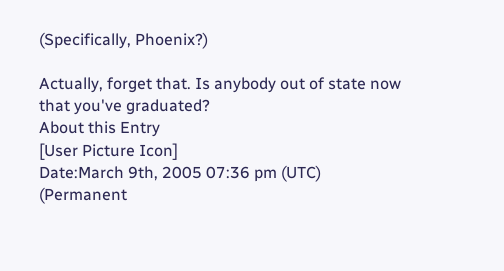(Specifically, Phoenix?)

Actually, forget that. Is anybody out of state now that you've graduated?
About this Entry
[User Picture Icon]
Date:March 9th, 2005 07:36 pm (UTC)
(Permanent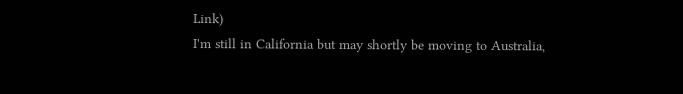Link)
I'm still in California but may shortly be moving to Australia,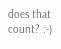does that count? :-)